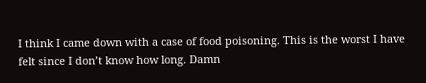I think I came down with a case of food poisoning. This is the worst I have felt since I don’t know how long. Damn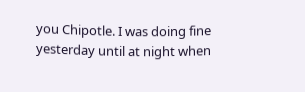you Chipotle. I was doing fine yesterday until at night when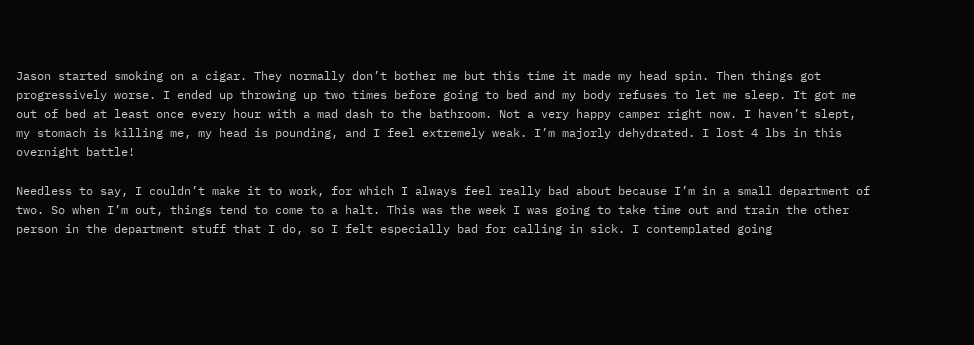Jason started smoking on a cigar. They normally don’t bother me but this time it made my head spin. Then things got progressively worse. I ended up throwing up two times before going to bed and my body refuses to let me sleep. It got me out of bed at least once every hour with a mad dash to the bathroom. Not a very happy camper right now. I haven’t slept, my stomach is killing me, my head is pounding, and I feel extremely weak. I’m majorly dehydrated. I lost 4 lbs in this overnight battle!

Needless to say, I couldn’t make it to work, for which I always feel really bad about because I’m in a small department of two. So when I’m out, things tend to come to a halt. This was the week I was going to take time out and train the other person in the department stuff that I do, so I felt especially bad for calling in sick. I contemplated going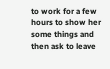to work for a few hours to show her some things and then ask to leave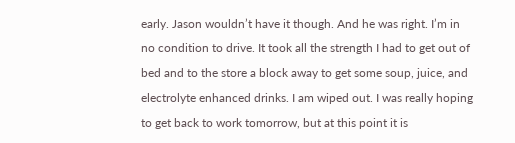early. Jason wouldn’t have it though. And he was right. I’m in no condition to drive. It took all the strength I had to get out of bed and to the store a block away to get some soup, juice, and electrolyte enhanced drinks. I am wiped out. I was really hoping to get back to work tomorrow, but at this point it is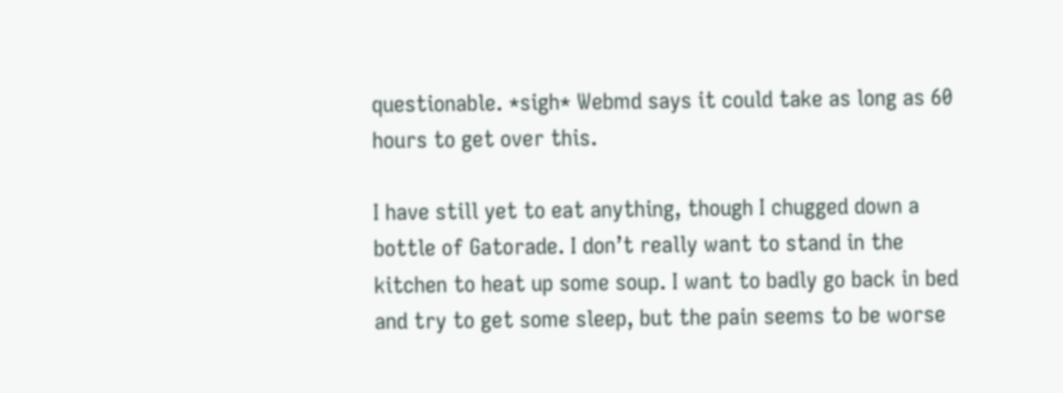questionable. *sigh* Webmd says it could take as long as 60 hours to get over this.

I have still yet to eat anything, though I chugged down a bottle of Gatorade. I don’t really want to stand in the kitchen to heat up some soup. I want to badly go back in bed and try to get some sleep, but the pain seems to be worse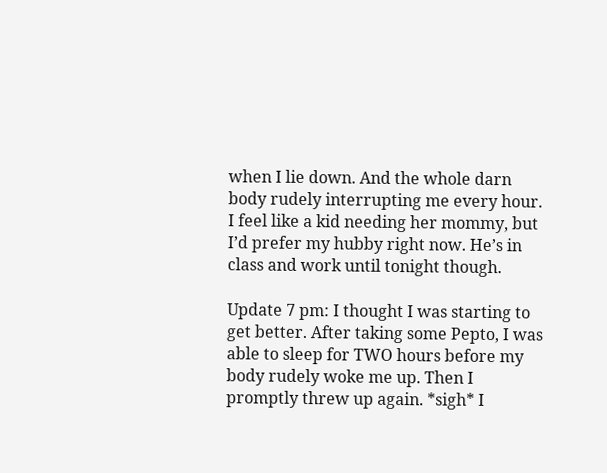when I lie down. And the whole darn body rudely interrupting me every hour. I feel like a kid needing her mommy, but I’d prefer my hubby right now. He’s in class and work until tonight though.

Update 7 pm: I thought I was starting to get better. After taking some Pepto, I was able to sleep for TWO hours before my body rudely woke me up. Then I promptly threw up again. *sigh* I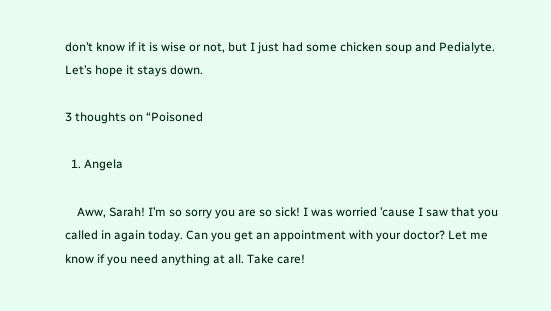don’t know if it is wise or not, but I just had some chicken soup and Pedialyte. Let’s hope it stays down.

3 thoughts on “Poisoned

  1. Angela

    Aww, Sarah! I’m so sorry you are so sick! I was worried ’cause I saw that you called in again today. Can you get an appointment with your doctor? Let me know if you need anything at all. Take care!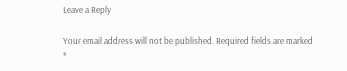Leave a Reply

Your email address will not be published. Required fields are marked *